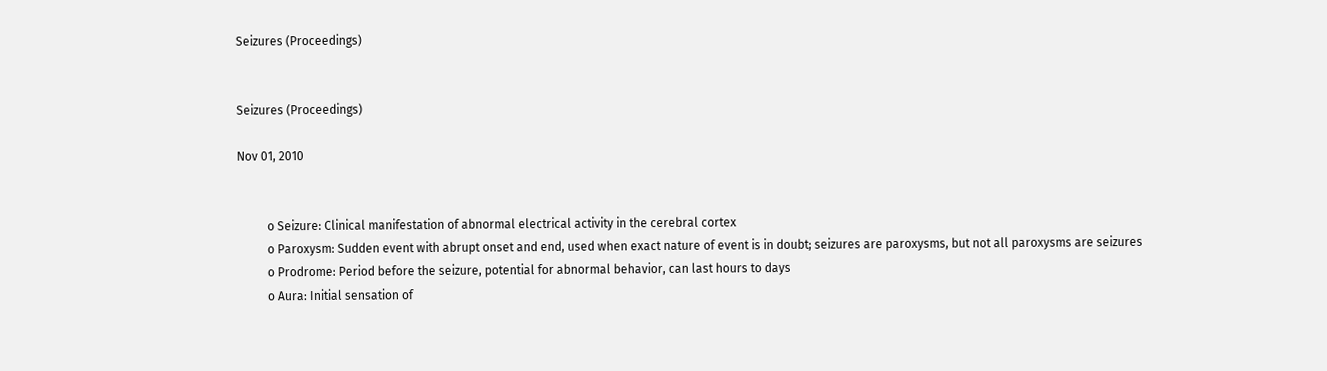Seizures (Proceedings)


Seizures (Proceedings)

Nov 01, 2010


          o Seizure: Clinical manifestation of abnormal electrical activity in the cerebral cortex
          o Paroxysm: Sudden event with abrupt onset and end, used when exact nature of event is in doubt; seizures are paroxysms, but not all paroxysms are seizures
          o Prodrome: Period before the seizure, potential for abnormal behavior, can last hours to days
          o Aura: Initial sensation of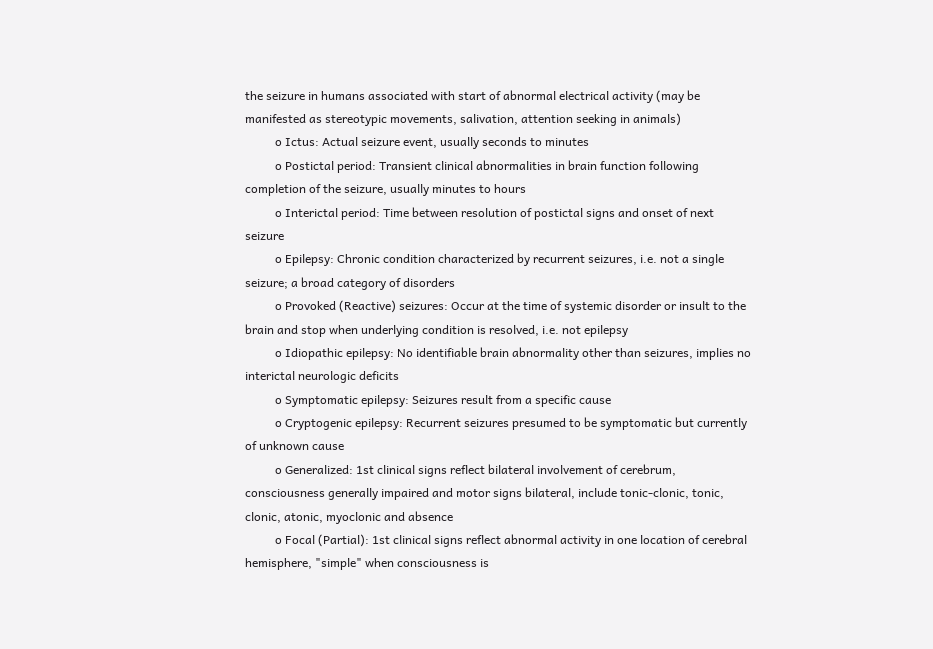the seizure in humans associated with start of abnormal electrical activity (may be manifested as stereotypic movements, salivation, attention seeking in animals)
          o Ictus: Actual seizure event, usually seconds to minutes
          o Postictal period: Transient clinical abnormalities in brain function following completion of the seizure, usually minutes to hours
          o Interictal period: Time between resolution of postictal signs and onset of next seizure
          o Epilepsy: Chronic condition characterized by recurrent seizures, i.e. not a single seizure; a broad category of disorders
          o Provoked (Reactive) seizures: Occur at the time of systemic disorder or insult to the brain and stop when underlying condition is resolved, i.e. not epilepsy
          o Idiopathic epilepsy: No identifiable brain abnormality other than seizures, implies no interictal neurologic deficits
          o Symptomatic epilepsy: Seizures result from a specific cause
          o Cryptogenic epilepsy: Recurrent seizures presumed to be symptomatic but currently of unknown cause
          o Generalized: 1st clinical signs reflect bilateral involvement of cerebrum, consciousness generally impaired and motor signs bilateral, include tonic-clonic, tonic, clonic, atonic, myoclonic and absence
          o Focal (Partial): 1st clinical signs reflect abnormal activity in one location of cerebral hemisphere, "simple" when consciousness is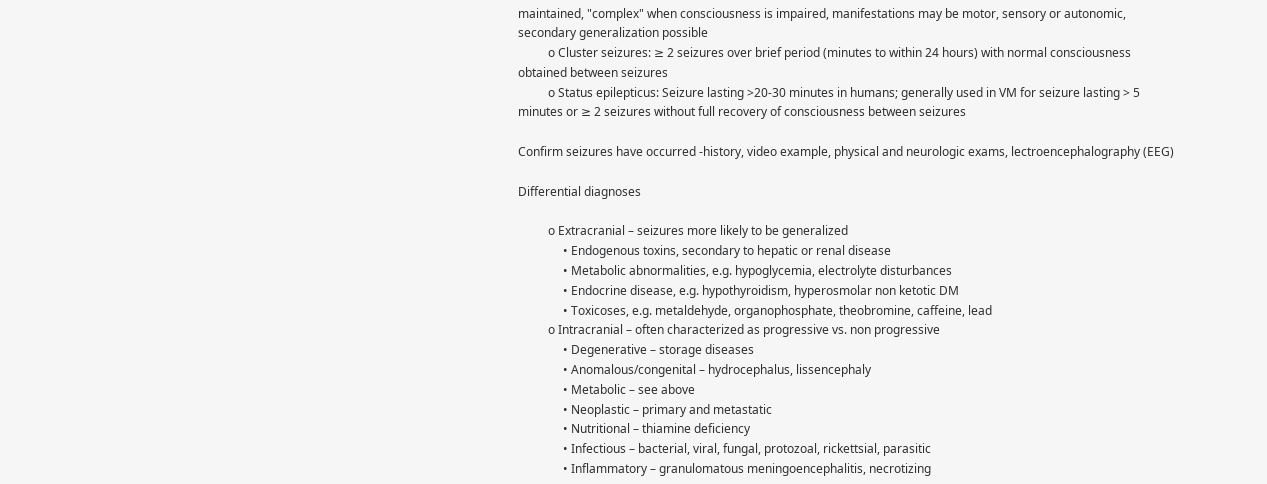maintained, "complex" when consciousness is impaired, manifestations may be motor, sensory or autonomic, secondary generalization possible
          o Cluster seizures: ≥ 2 seizures over brief period (minutes to within 24 hours) with normal consciousness obtained between seizures
          o Status epilepticus: Seizure lasting >20-30 minutes in humans; generally used in VM for seizure lasting > 5 minutes or ≥ 2 seizures without full recovery of consciousness between seizures

Confirm seizures have occurred -history, video example, physical and neurologic exams, lectroencephalography (EEG)

Differential diagnoses

          o Extracranial – seizures more likely to be generalized
               • Endogenous toxins, secondary to hepatic or renal disease
               • Metabolic abnormalities, e.g. hypoglycemia, electrolyte disturbances
               • Endocrine disease, e.g. hypothyroidism, hyperosmolar non ketotic DM
               • Toxicoses, e.g. metaldehyde, organophosphate, theobromine, caffeine, lead
          o Intracranial – often characterized as progressive vs. non progressive
               • Degenerative – storage diseases
               • Anomalous/congenital – hydrocephalus, lissencephaly
               • Metabolic – see above
               • Neoplastic – primary and metastatic
               • Nutritional – thiamine deficiency
               • Infectious – bacterial, viral, fungal, protozoal, rickettsial, parasitic
               • Inflammatory – granulomatous meningoencephalitis, necrotizing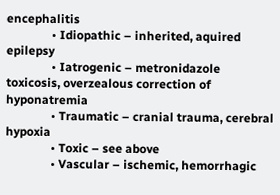encephalitis
               • Idiopathic – inherited, aquired epilepsy
               • Iatrogenic – metronidazole toxicosis, overzealous correction of hyponatremia
               • Traumatic – cranial trauma, cerebral hypoxia
               • Toxic – see above
               • Vascular – ischemic, hemorrhagic